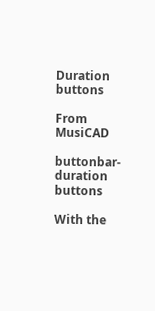Duration buttons

From MusiCAD

buttonbar-duration buttons

With the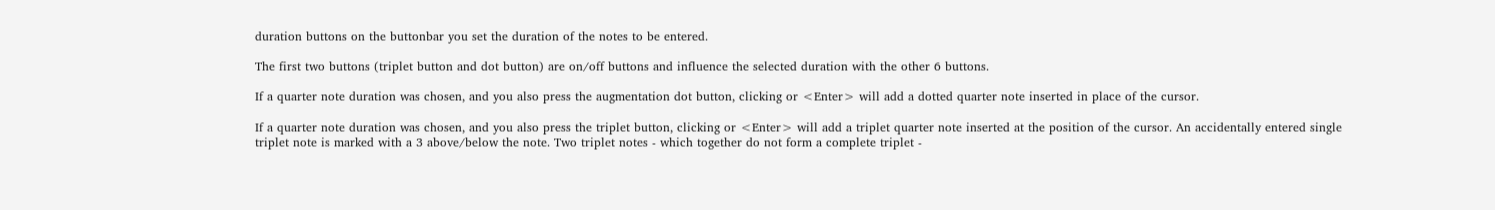duration buttons on the buttonbar you set the duration of the notes to be entered.

The first two buttons (triplet button and dot button) are on/off buttons and influence the selected duration with the other 6 buttons.

If a quarter note duration was chosen, and you also press the augmentation dot button, clicking or <Enter> will add a dotted quarter note inserted in place of the cursor.

If a quarter note duration was chosen, and you also press the triplet button, clicking or <Enter> will add a triplet quarter note inserted at the position of the cursor. An accidentally entered single triplet note is marked with a 3 above/below the note. Two triplet notes - which together do not form a complete triplet -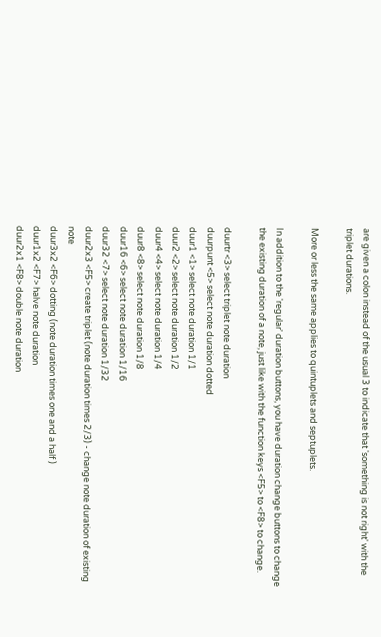are given a colon instead of the usual 3 to indicate that 'something is not right' with the triplet durations.

More or less the same applies to quintuplets and septuplets.

In addition to the 'regular' duration buttons, you have duration change buttons to change the existing duration of a note, just like with the function keys <F5> to <F8> to change.

duurtr <3> select triplet note duration
duurpunt <5> select note duration dotted
duur1 <1> select note duration 1/1
duur2 <2> select note duration 1/2
duur4 <4> select note duration 1/4
duur8 <8> select note duration 1/8
duur16 <6> select note duration 1/16
duur32 <7> select note duration 1/32
duur2x3 <F5> create triplet (note duration times 2/3) - change note duration of existing note
duur3x2 <F6> dotting (note duration times one and a half )
duur1x2 <F7> halve note duration
duur2x1 <F8> double note duration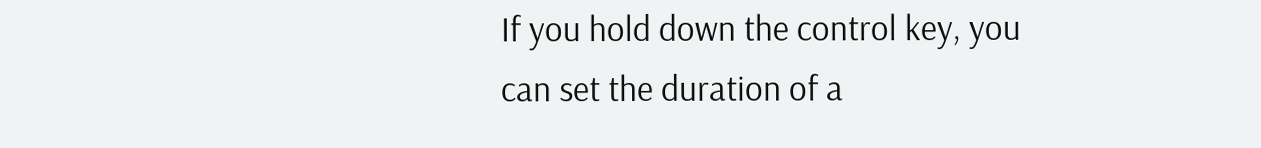If you hold down the control key, you can set the duration of a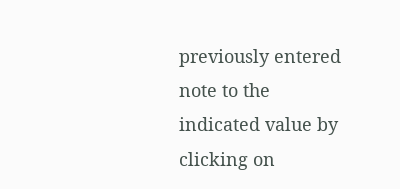previously entered note to the indicated value by clicking on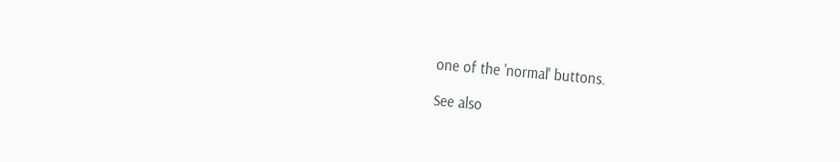one of the 'normal' buttons.

See also